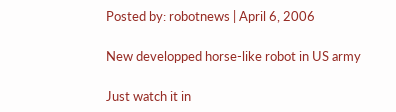Posted by: robotnews | April 6, 2006

New developped horse-like robot in US army

Just watch it in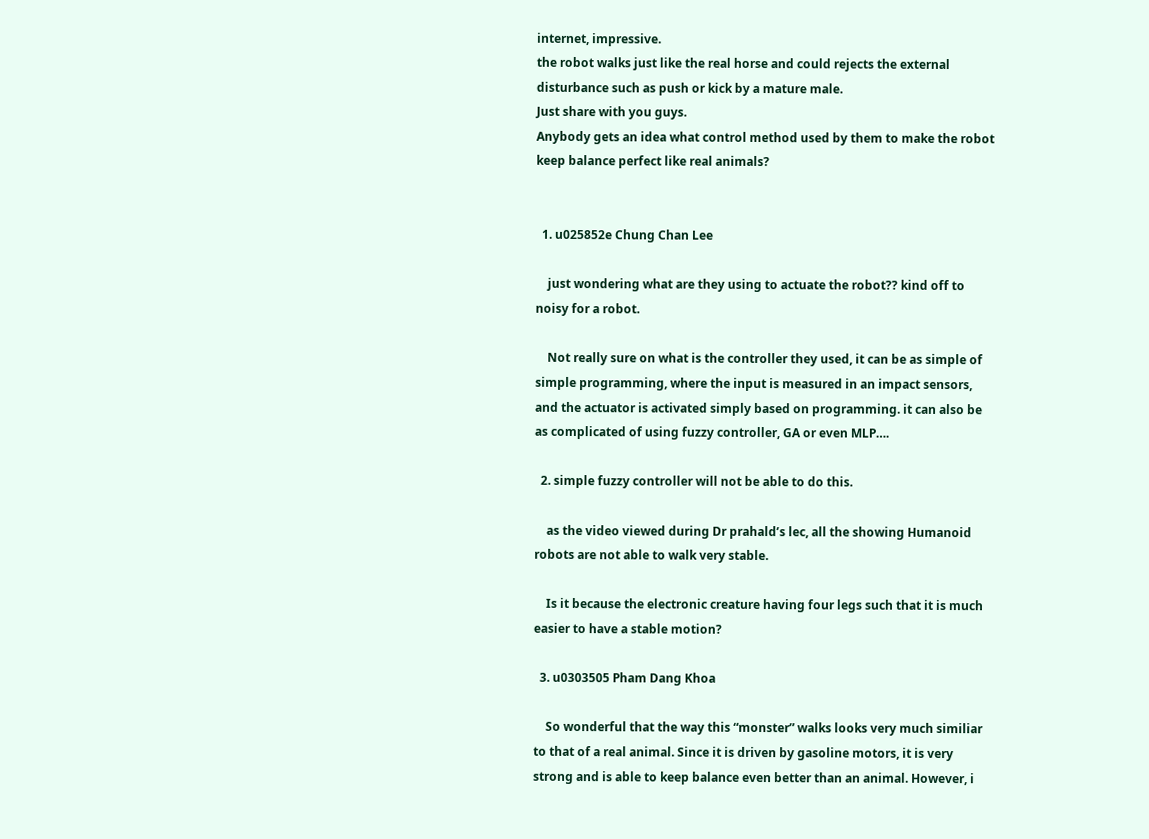internet, impressive.
the robot walks just like the real horse and could rejects the external disturbance such as push or kick by a mature male.
Just share with you guys.
Anybody gets an idea what control method used by them to make the robot keep balance perfect like real animals?


  1. u025852e Chung Chan Lee

    just wondering what are they using to actuate the robot?? kind off to noisy for a robot.

    Not really sure on what is the controller they used, it can be as simple of simple programming, where the input is measured in an impact sensors, and the actuator is activated simply based on programming. it can also be as complicated of using fuzzy controller, GA or even MLP….

  2. simple fuzzy controller will not be able to do this.

    as the video viewed during Dr prahald’s lec, all the showing Humanoid robots are not able to walk very stable.

    Is it because the electronic creature having four legs such that it is much easier to have a stable motion?

  3. u0303505 Pham Dang Khoa

    So wonderful that the way this “monster” walks looks very much similiar to that of a real animal. Since it is driven by gasoline motors, it is very strong and is able to keep balance even better than an animal. However, i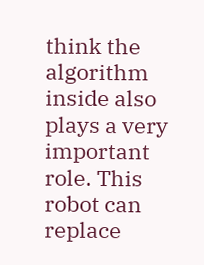think the algorithm inside also plays a very important role. This robot can replace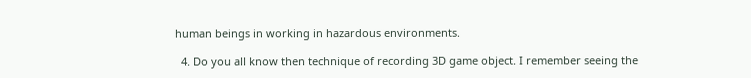human beings in working in hazardous environments.

  4. Do you all know then technique of recording 3D game object. I remember seeing the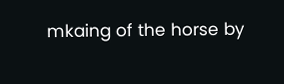mkaing of the horse by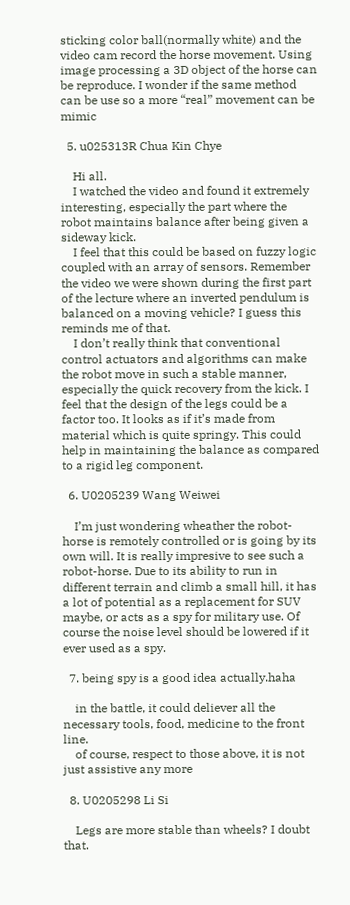sticking color ball(normally white) and the video cam record the horse movement. Using image processing a 3D object of the horse can be reproduce. I wonder if the same method can be use so a more “real” movement can be mimic

  5. u025313R Chua Kin Chye

    Hi all.
    I watched the video and found it extremely interesting, especially the part where the robot maintains balance after being given a sideway kick.
    I feel that this could be based on fuzzy logic coupled with an array of sensors. Remember the video we were shown during the first part of the lecture where an inverted pendulum is balanced on a moving vehicle? I guess this reminds me of that.
    I don’t really think that conventional control actuators and algorithms can make the robot move in such a stable manner, especially the quick recovery from the kick. I feel that the design of the legs could be a factor too. It looks as if it’s made from material which is quite springy. This could help in maintaining the balance as compared to a rigid leg component.

  6. U0205239 Wang Weiwei

    I’m just wondering wheather the robot-horse is remotely controlled or is going by its own will. It is really impresive to see such a robot-horse. Due to its ability to run in different terrain and climb a small hill, it has a lot of potential as a replacement for SUV maybe, or acts as a spy for military use. Of course the noise level should be lowered if it ever used as a spy.

  7. being spy is a good idea actually.haha

    in the battle, it could deliever all the necessary tools, food, medicine to the front line.
    of course, respect to those above, it is not just assistive any more

  8. U0205298 Li Si

    Legs are more stable than wheels? I doubt that.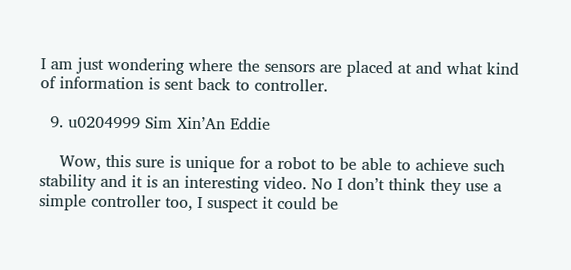I am just wondering where the sensors are placed at and what kind of information is sent back to controller.

  9. u0204999 Sim Xin’An Eddie

    Wow, this sure is unique for a robot to be able to achieve such stability and it is an interesting video. No I don’t think they use a simple controller too, I suspect it could be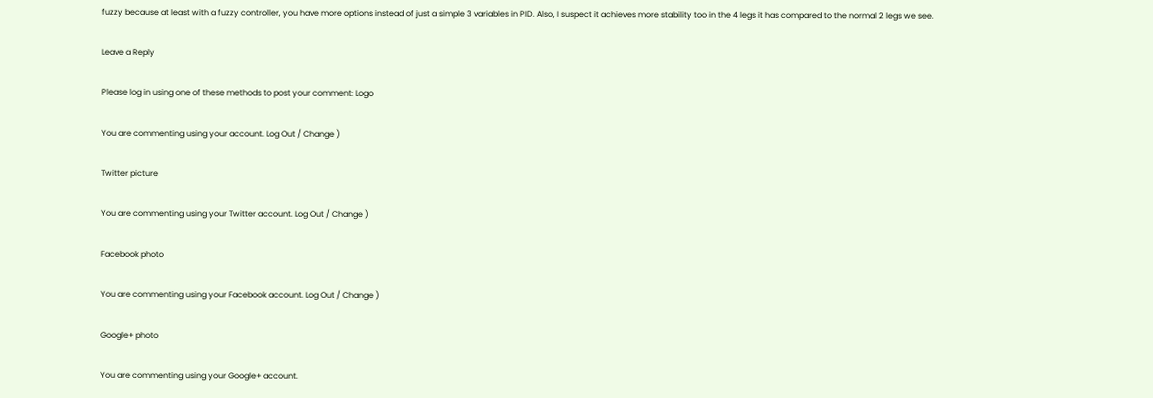fuzzy because at least with a fuzzy controller, you have more options instead of just a simple 3 variables in PID. Also, I suspect it achieves more stability too in the 4 legs it has compared to the normal 2 legs we see.

Leave a Reply

Please log in using one of these methods to post your comment: Logo

You are commenting using your account. Log Out / Change )

Twitter picture

You are commenting using your Twitter account. Log Out / Change )

Facebook photo

You are commenting using your Facebook account. Log Out / Change )

Google+ photo

You are commenting using your Google+ account.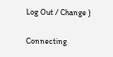Log Out / Change )

Connecting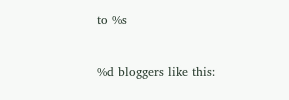to %s


%d bloggers like this: